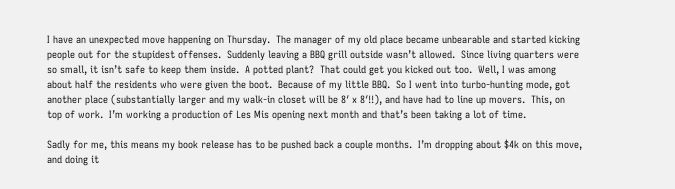I have an unexpected move happening on Thursday.  The manager of my old place became unbearable and started kicking people out for the stupidest offenses.  Suddenly leaving a BBQ grill outside wasn’t allowed.  Since living quarters were so small, it isn’t safe to keep them inside.  A potted plant?  That could get you kicked out too.  Well, I was among about half the residents who were given the boot.  Because of my little BBQ.  So I went into turbo-hunting mode, got another place (substantially larger and my walk-in closet will be 8′ x 8′!!), and have had to line up movers.  This, on top of work.  I’m working a production of Les Mis opening next month and that’s been taking a lot of time.

Sadly for me, this means my book release has to be pushed back a couple months.  I’m dropping about $4k on this move, and doing it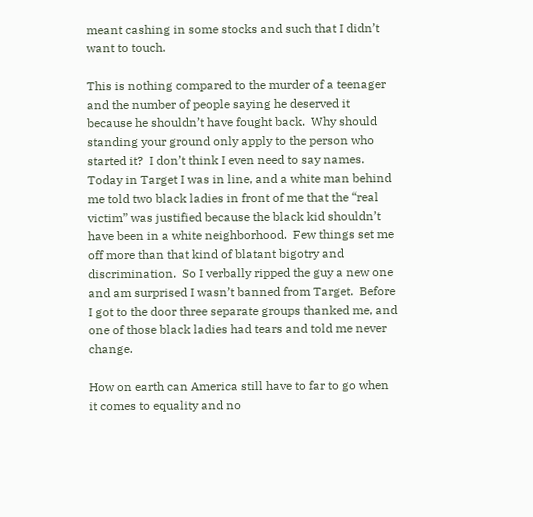meant cashing in some stocks and such that I didn’t want to touch.

This is nothing compared to the murder of a teenager and the number of people saying he deserved it because he shouldn’t have fought back.  Why should standing your ground only apply to the person who started it?  I don’t think I even need to say names.  Today in Target I was in line, and a white man behind me told two black ladies in front of me that the “real victim” was justified because the black kid shouldn’t have been in a white neighborhood.  Few things set me off more than that kind of blatant bigotry and discrimination.  So I verbally ripped the guy a new one and am surprised I wasn’t banned from Target.  Before I got to the door three separate groups thanked me, and one of those black ladies had tears and told me never change.

How on earth can America still have to far to go when it comes to equality and no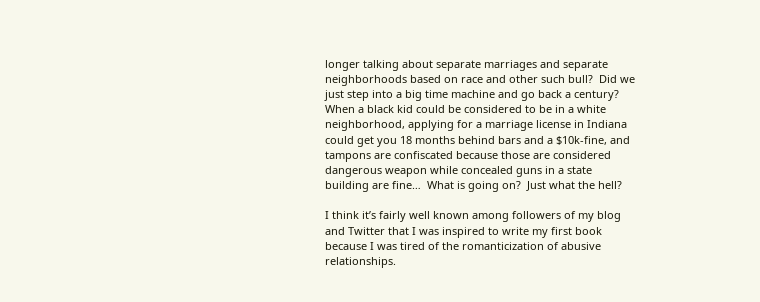longer talking about separate marriages and separate neighborhoods based on race and other such bull?  Did we just step into a big time machine and go back a century?  When a black kid could be considered to be in a white neighborhood, applying for a marriage license in Indiana could get you 18 months behind bars and a $10k-fine, and tampons are confiscated because those are considered dangerous weapon while concealed guns in a state building are fine…  What is going on?  Just what the hell?

I think it’s fairly well known among followers of my blog and Twitter that I was inspired to write my first book because I was tired of the romanticization of abusive relationships.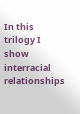In this trilogy I show interracial relationships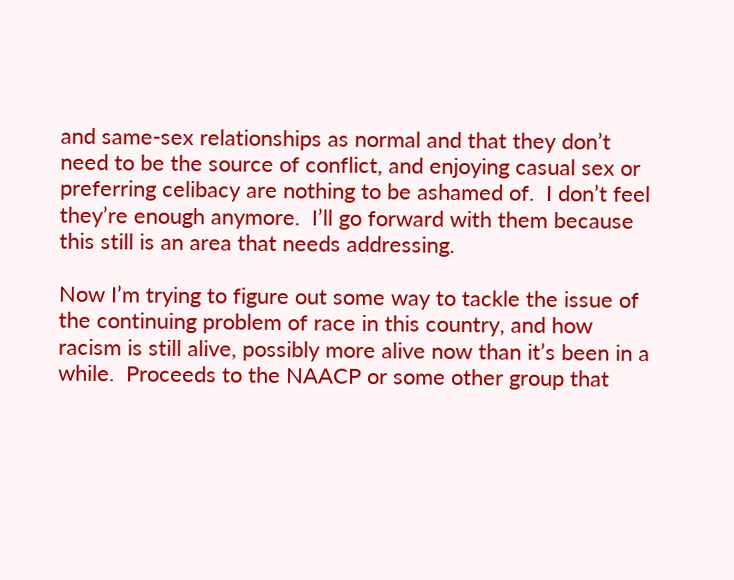and same-sex relationships as normal and that they don’t need to be the source of conflict, and enjoying casual sex or preferring celibacy are nothing to be ashamed of.  I don’t feel they’re enough anymore.  I’ll go forward with them because this still is an area that needs addressing.

Now I’m trying to figure out some way to tackle the issue of the continuing problem of race in this country, and how racism is still alive, possibly more alive now than it’s been in a while.  Proceeds to the NAACP or some other group that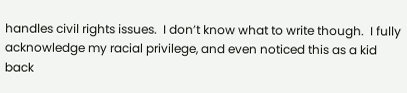handles civil rights issues.  I don’t know what to write though.  I fully acknowledge my racial privilege, and even noticed this as a kid back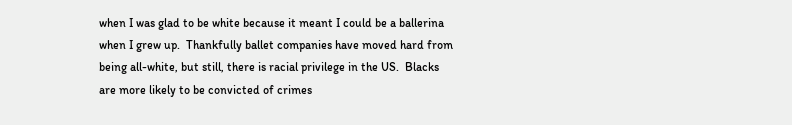when I was glad to be white because it meant I could be a ballerina when I grew up.  Thankfully ballet companies have moved hard from being all-white, but still, there is racial privilege in the US.  Blacks are more likely to be convicted of crimes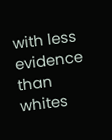with less evidence than whites